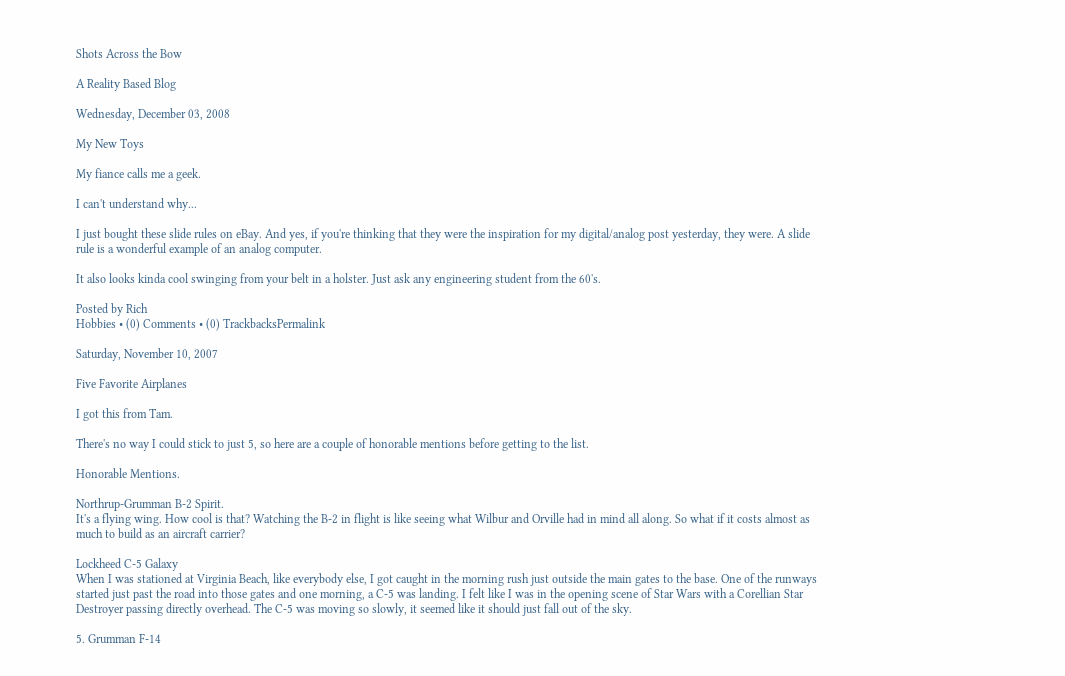Shots Across the Bow

A Reality Based Blog

Wednesday, December 03, 2008

My New Toys

My fiance calls me a geek.

I can't understand why...

I just bought these slide rules on eBay. And yes, if you're thinking that they were the inspiration for my digital/analog post yesterday, they were. A slide rule is a wonderful example of an analog computer.

It also looks kinda cool swinging from your belt in a holster. Just ask any engineering student from the 60's.

Posted by Rich
Hobbies • (0) Comments • (0) TrackbacksPermalink

Saturday, November 10, 2007

Five Favorite Airplanes

I got this from Tam.

There's no way I could stick to just 5, so here are a couple of honorable mentions before getting to the list.

Honorable Mentions.

Northrup-Grumman B-2 Spirit.
It's a flying wing. How cool is that? Watching the B-2 in flight is like seeing what Wilbur and Orville had in mind all along. So what if it costs almost as much to build as an aircraft carrier?

Lockheed C-5 Galaxy
When I was stationed at Virginia Beach, like everybody else, I got caught in the morning rush just outside the main gates to the base. One of the runways started just past the road into those gates and one morning, a C-5 was landing. I felt like I was in the opening scene of Star Wars with a Corellian Star Destroyer passing directly overhead. The C-5 was moving so slowly, it seemed like it should just fall out of the sky.

5. Grumman F-14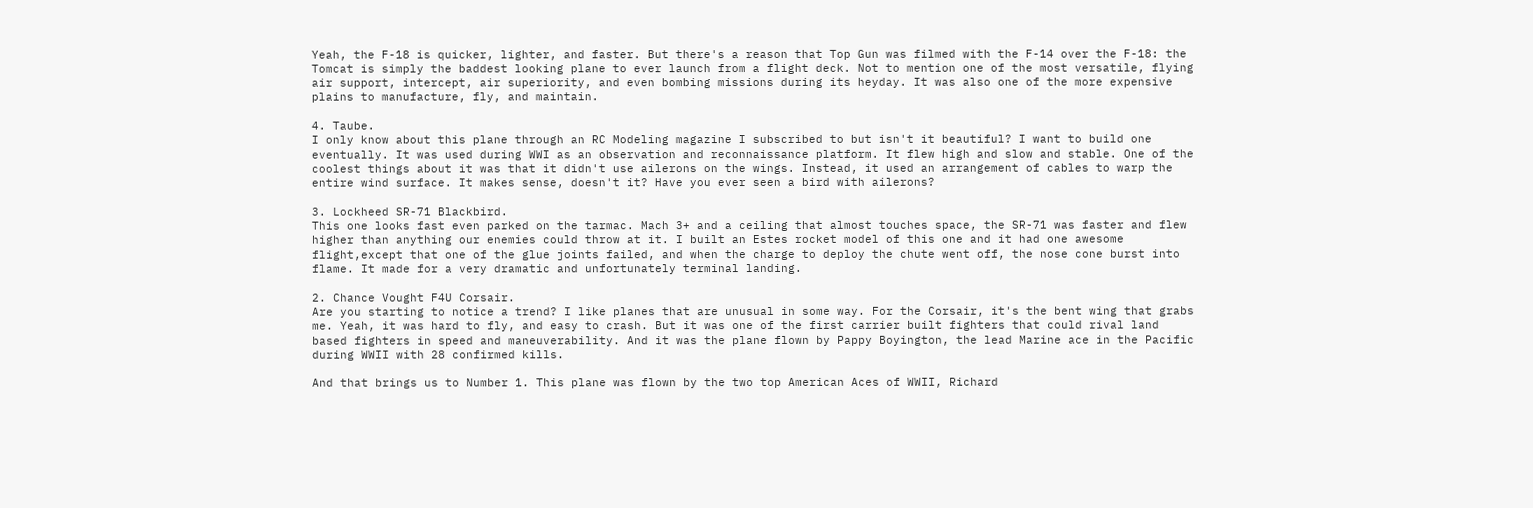Yeah, the F-18 is quicker, lighter, and faster. But there's a reason that Top Gun was filmed with the F-14 over the F-18: the Tomcat is simply the baddest looking plane to ever launch from a flight deck. Not to mention one of the most versatile, flying air support, intercept, air superiority, and even bombing missions during its heyday. It was also one of the more expensive plains to manufacture, fly, and maintain.

4. Taube.
I only know about this plane through an RC Modeling magazine I subscribed to but isn't it beautiful? I want to build one eventually. It was used during WWI as an observation and reconnaissance platform. It flew high and slow and stable. One of the coolest things about it was that it didn't use ailerons on the wings. Instead, it used an arrangement of cables to warp the entire wind surface. It makes sense, doesn't it? Have you ever seen a bird with ailerons?

3. Lockheed SR-71 Blackbird.
This one looks fast even parked on the tarmac. Mach 3+ and a ceiling that almost touches space, the SR-71 was faster and flew higher than anything our enemies could throw at it. I built an Estes rocket model of this one and it had one awesome flight,except that one of the glue joints failed, and when the charge to deploy the chute went off, the nose cone burst into flame. It made for a very dramatic and unfortunately terminal landing.

2. Chance Vought F4U Corsair.
Are you starting to notice a trend? I like planes that are unusual in some way. For the Corsair, it's the bent wing that grabs me. Yeah, it was hard to fly, and easy to crash. But it was one of the first carrier built fighters that could rival land based fighters in speed and maneuverability. And it was the plane flown by Pappy Boyington, the lead Marine ace in the Pacific during WWII with 28 confirmed kills.

And that brings us to Number 1. This plane was flown by the two top American Aces of WWII, Richard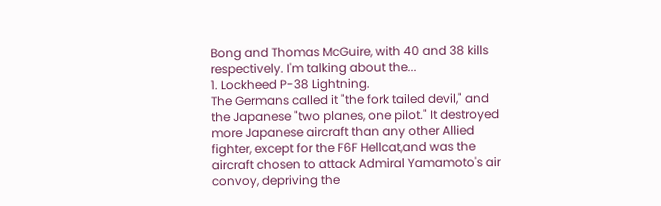Bong and Thomas McGuire, with 40 and 38 kills respectively. I'm talking about the...
1. Lockheed P-38 Lightning.
The Germans called it "the fork tailed devil," and the Japanese "two planes, one pilot." It destroyed more Japanese aircraft than any other Allied fighter, except for the F6F Hellcat,and was the aircraft chosen to attack Admiral Yamamoto's air convoy, depriving the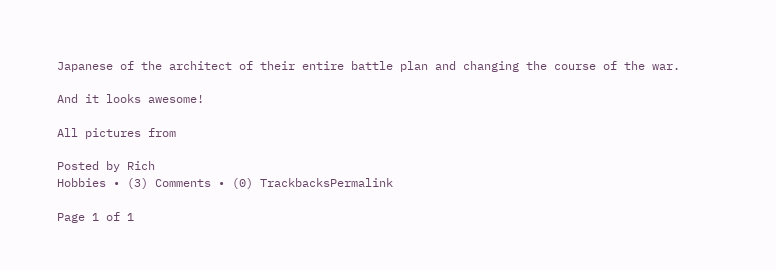Japanese of the architect of their entire battle plan and changing the course of the war.

And it looks awesome!

All pictures from

Posted by Rich
Hobbies • (3) Comments • (0) TrackbacksPermalink

Page 1 of 1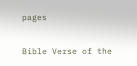pages


Bible Verse of the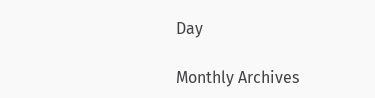Day

Monthly Archives